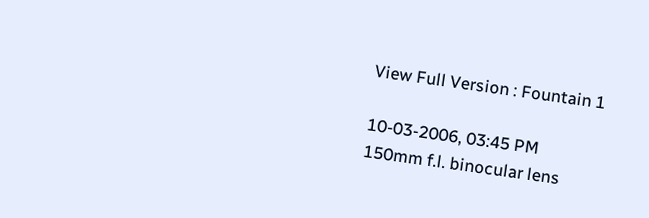View Full Version : Fountain 1

10-03-2006, 03:45 PM
150mm f.l. binocular lens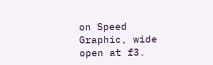on Speed Graphic, wide open at f3.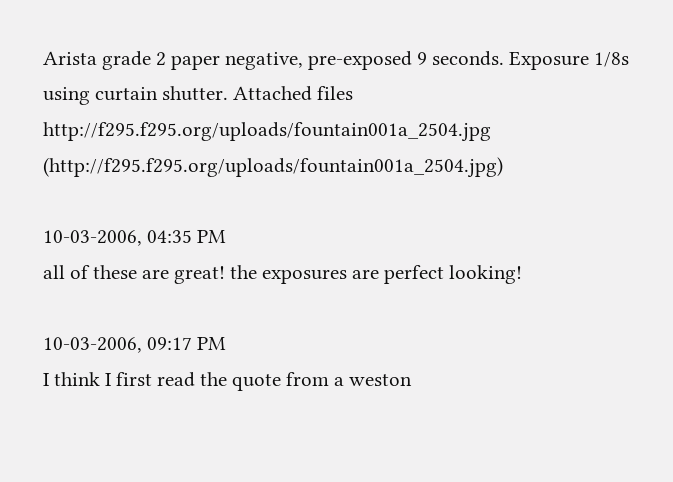Arista grade 2 paper negative, pre-exposed 9 seconds. Exposure 1/8s using curtain shutter. Attached files http://f295.f295.org/uploads/fountain001a_2504.jpg (http://f295.f295.org/uploads/fountain001a_2504.jpg)

10-03-2006, 04:35 PM
all of these are great! the exposures are perfect looking!

10-03-2006, 09:17 PM
I think I first read the quote from a weston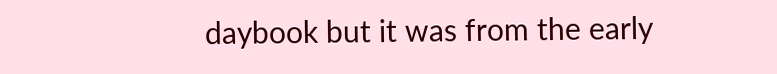daybook but it was from the early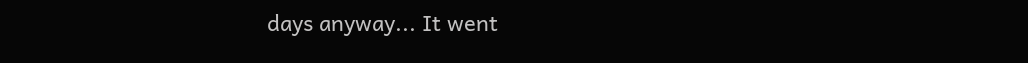days anyway... It went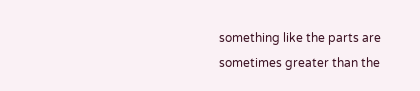something like the parts are sometimes greater than the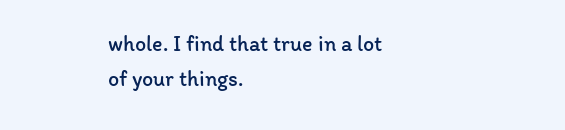whole. I find that true in a lot of your things.